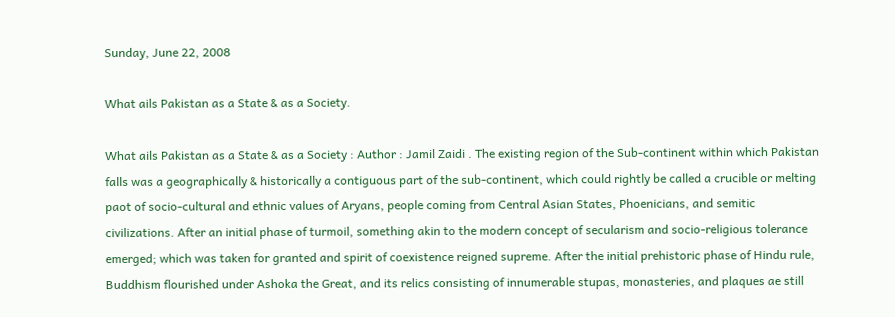Sunday, June 22, 2008

What ails Pakistan as a State & as a Society.

What ails Pakistan as a State & as a Society : Author : Jamil Zaidi . The existing region of the Sub-continent within which Pakistan falls was a geographically & historically a contiguous part of the sub-continent, which could rightly be called a crucible or melting paot of socio-cultural and ethnic values of Aryans, people coming from Central Asian States, Phoenicians, and semitic civilizations. After an initial phase of turmoil, something akin to the modern concept of secularism and socio-religious tolerance emerged; which was taken for granted and spirit of coexistence reigned supreme. After the initial prehistoric phase of Hindu rule, Buddhism flourished under Ashoka the Great, and its relics consisting of innumerable stupas, monasteries, and plaques ae still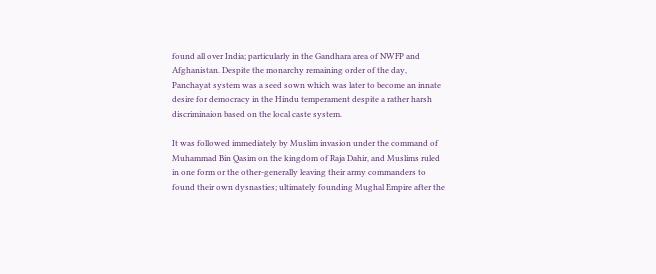found all over India; particularly in the Gandhara area of NWFP and Afghanistan. Despite the monarchy remaining order of the day, Panchayat system was a seed sown which was later to become an innate desire for democracy in the Hindu temperament despite a rather harsh discriminaion based on the local caste system.

It was followed immediately by Muslim invasion under the command of Muhammad Bin Qasim on the kingdom of Raja Dahir, and Muslims ruled in one form or the other-generally leaving their army commanders to found their own dysnasties; ultimately founding Mughal Empire after the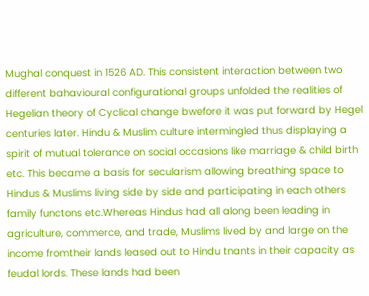Mughal conquest in 1526 AD. This consistent interaction between two different bahavioural configurational groups unfolded the realities of Hegelian theory of Cyclical change bwefore it was put forward by Hegel centuries later. Hindu & Muslim culture intermingled thus displaying a spirit of mutual tolerance on social occasions like marriage & child birth etc. This became a basis for secularism allowing breathing space to Hindus & Muslims living side by side and participating in each others family functons etc.Whereas Hindus had all along been leading in agriculture, commerce, and trade, Muslims lived by and large on the income fromtheir lands leased out to Hindu tnants in their capacity as feudal lords. These lands had been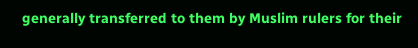generally transferred to them by Muslim rulers for their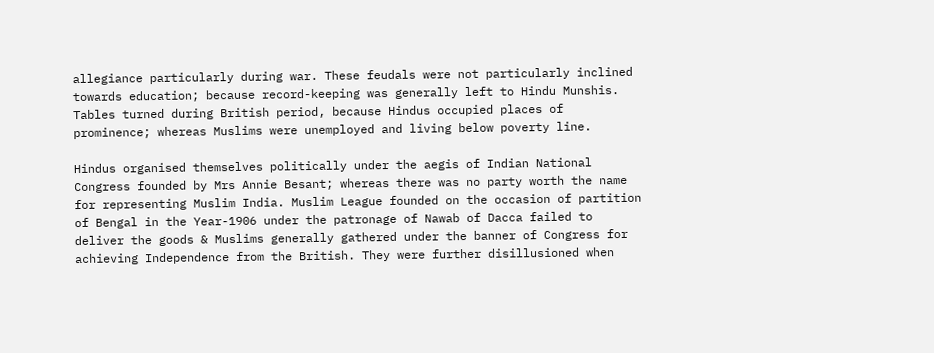allegiance particularly during war. These feudals were not particularly inclined towards education; because record-keeping was generally left to Hindu Munshis. Tables turned during British period, because Hindus occupied places of prominence; whereas Muslims were unemployed and living below poverty line.

Hindus organised themselves politically under the aegis of Indian National Congress founded by Mrs Annie Besant; whereas there was no party worth the name for representing Muslim India. Muslim League founded on the occasion of partition of Bengal in the Year-1906 under the patronage of Nawab of Dacca failed to deliver the goods & Muslims generally gathered under the banner of Congress for achieving Independence from the British. They were further disillusioned when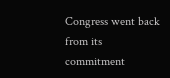Congress went back from its commitment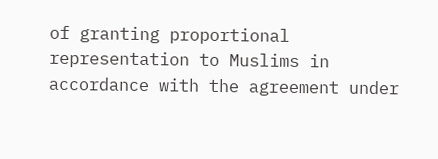of granting proportional representation to Muslims in accordance with the agreement under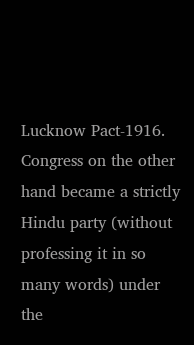Lucknow Pact-1916. Congress on the other hand became a strictly Hindu party (without professing it in so many words) under the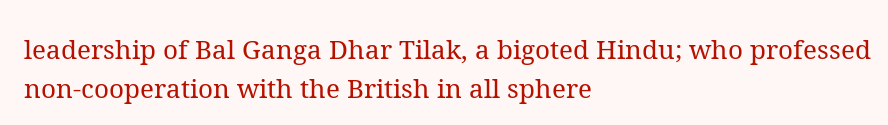leadership of Bal Ganga Dhar Tilak, a bigoted Hindu; who professed non-cooperation with the British in all sphere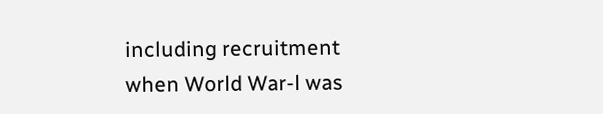including recruitment when World War-l was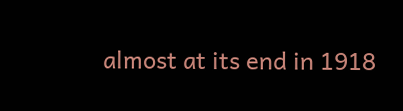almost at its end in 1918